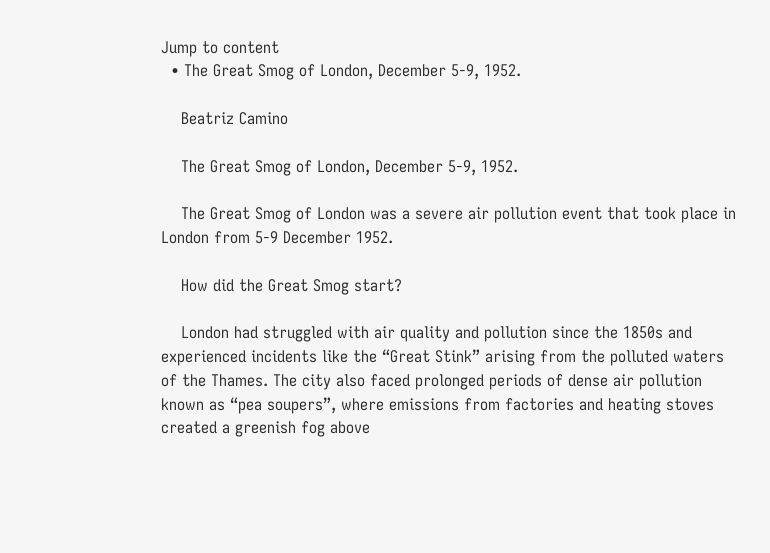Jump to content
  • The Great Smog of London, December 5-9, 1952.

    Beatriz Camino

    The Great Smog of London, December 5-9, 1952.

    The Great Smog of London was a severe air pollution event that took place in London from 5-9 December 1952.

    How did the Great Smog start?

    London had struggled with air quality and pollution since the 1850s and experienced incidents like the “Great Stink” arising from the polluted waters of the Thames. The city also faced prolonged periods of dense air pollution known as “pea soupers”, where emissions from factories and heating stoves created a greenish fog above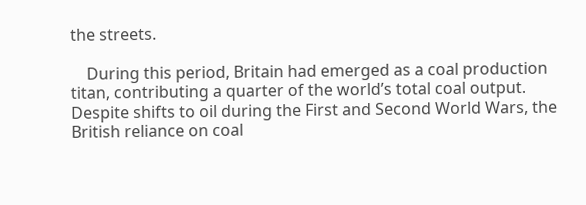the streets.

    During this period, Britain had emerged as a coal production titan, contributing a quarter of the world’s total coal output. Despite shifts to oil during the First and Second World Wars, the British reliance on coal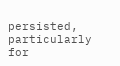persisted, particularly for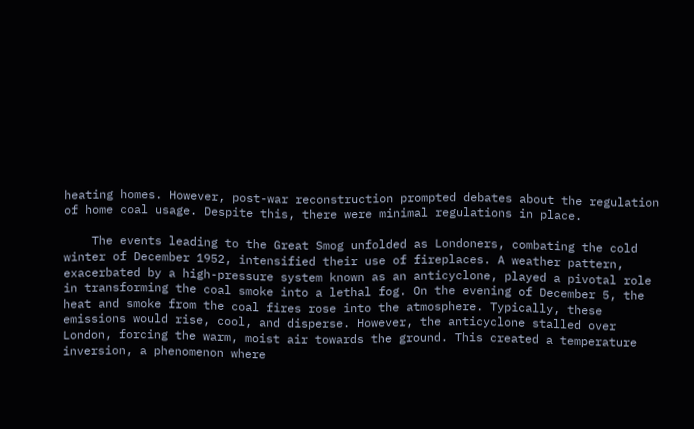heating homes. However, post-war reconstruction prompted debates about the regulation of home coal usage. Despite this, there were minimal regulations in place.

    The events leading to the Great Smog unfolded as Londoners, combating the cold winter of December 1952, intensified their use of fireplaces. A weather pattern, exacerbated by a high-pressure system known as an anticyclone, played a pivotal role in transforming the coal smoke into a lethal fog. On the evening of December 5, the heat and smoke from the coal fires rose into the atmosphere. Typically, these emissions would rise, cool, and disperse. However, the anticyclone stalled over London, forcing the warm, moist air towards the ground. This created a temperature inversion, a phenomenon where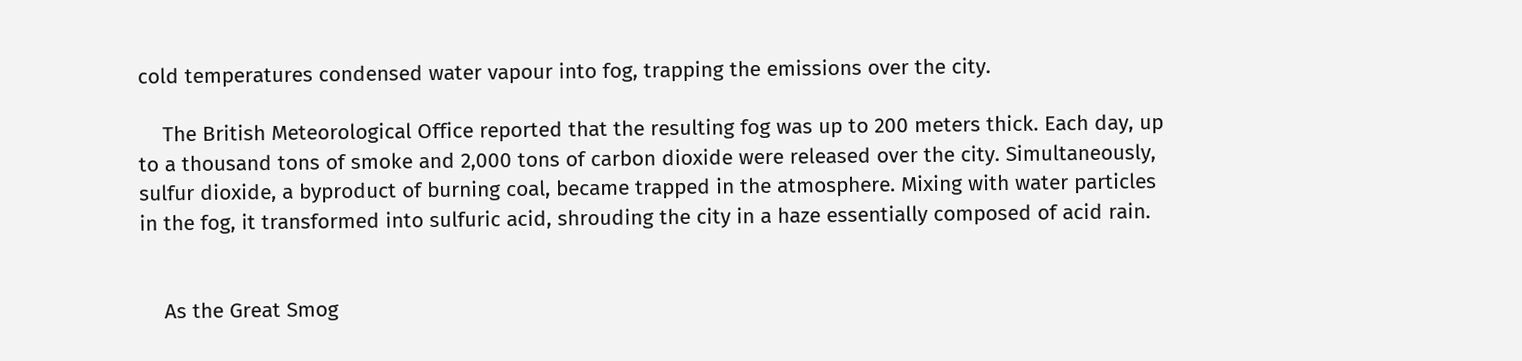cold temperatures condensed water vapour into fog, trapping the emissions over the city.

    The British Meteorological Office reported that the resulting fog was up to 200 meters thick. Each day, up to a thousand tons of smoke and 2,000 tons of carbon dioxide were released over the city. Simultaneously, sulfur dioxide, a byproduct of burning coal, became trapped in the atmosphere. Mixing with water particles in the fog, it transformed into sulfuric acid, shrouding the city in a haze essentially composed of acid rain.


    As the Great Smog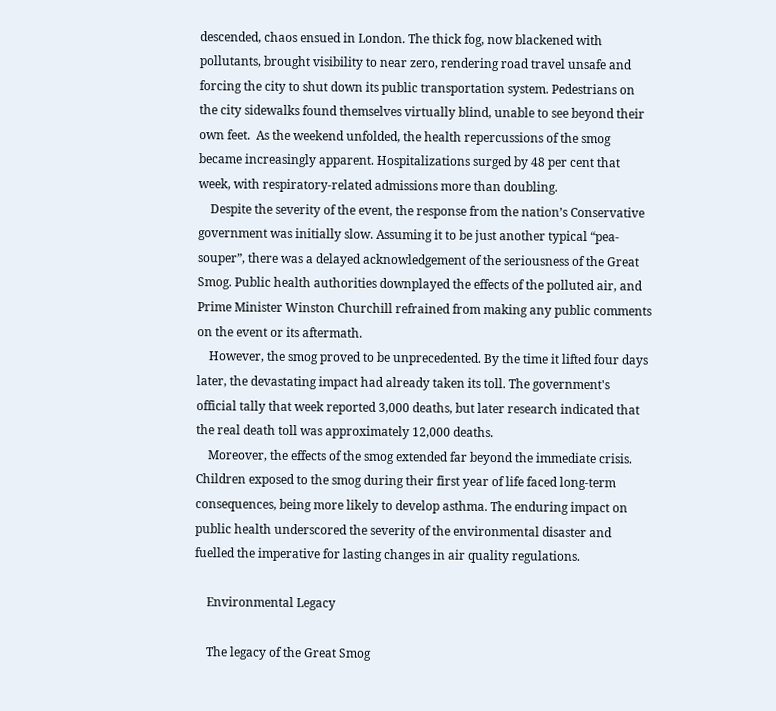descended, chaos ensued in London. The thick fog, now blackened with pollutants, brought visibility to near zero, rendering road travel unsafe and forcing the city to shut down its public transportation system. Pedestrians on the city sidewalks found themselves virtually blind, unable to see beyond their own feet.  As the weekend unfolded, the health repercussions of the smog became increasingly apparent. Hospitalizations surged by 48 per cent that week, with respiratory-related admissions more than doubling.
    Despite the severity of the event, the response from the nation’s Conservative government was initially slow. Assuming it to be just another typical “pea-souper”, there was a delayed acknowledgement of the seriousness of the Great Smog. Public health authorities downplayed the effects of the polluted air, and Prime Minister Winston Churchill refrained from making any public comments on the event or its aftermath.
    However, the smog proved to be unprecedented. By the time it lifted four days later, the devastating impact had already taken its toll. The government's official tally that week reported 3,000 deaths, but later research indicated that the real death toll was approximately 12,000 deaths.
    Moreover, the effects of the smog extended far beyond the immediate crisis. Children exposed to the smog during their first year of life faced long-term consequences, being more likely to develop asthma. The enduring impact on public health underscored the severity of the environmental disaster and fuelled the imperative for lasting changes in air quality regulations.

    Environmental Legacy

    The legacy of the Great Smog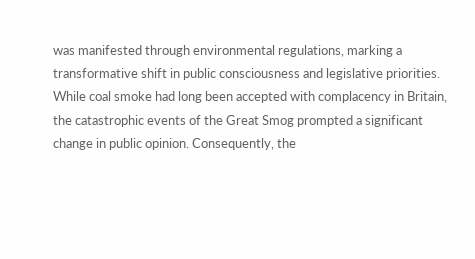was manifested through environmental regulations, marking a transformative shift in public consciousness and legislative priorities. While coal smoke had long been accepted with complacency in Britain, the catastrophic events of the Great Smog prompted a significant change in public opinion. Consequently, the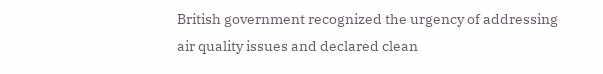British government recognized the urgency of addressing air quality issues and declared clean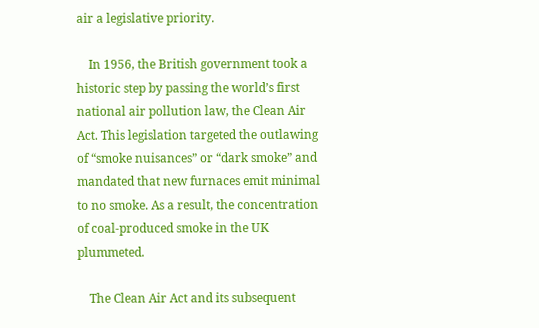air a legislative priority.

    In 1956, the British government took a historic step by passing the world’s first national air pollution law, the Clean Air Act. This legislation targeted the outlawing of “smoke nuisances” or “dark smoke” and mandated that new furnaces emit minimal to no smoke. As a result, the concentration of coal-produced smoke in the UK plummeted.

    The Clean Air Act and its subsequent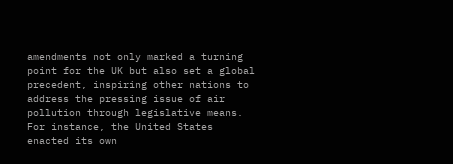amendments not only marked a turning point for the UK but also set a global precedent, inspiring other nations to address the pressing issue of air pollution through legislative means. For instance, the United States enacted its own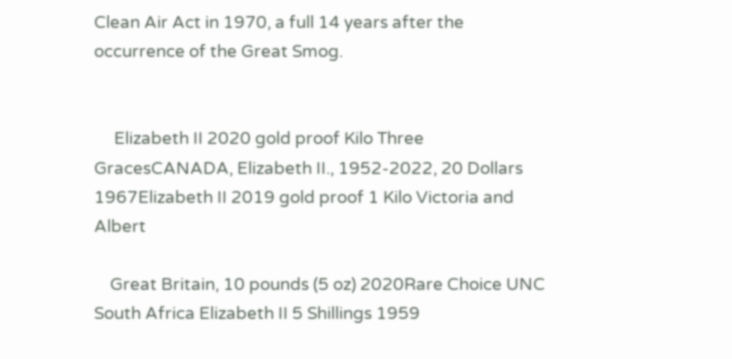Clean Air Act in 1970, a full 14 years after the occurrence of the Great Smog.


     Elizabeth II 2020 gold proof Kilo Three GracesCANADA, Elizabeth II., 1952-2022, 20 Dollars 1967Elizabeth II 2019 gold proof 1 Kilo Victoria and Albert

    Great Britain, 10 pounds (5 oz) 2020Rare Choice UNC South Africa Elizabeth II 5 Shillings 1959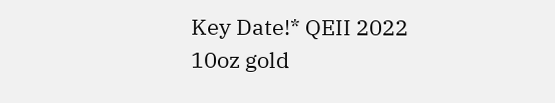Key Date!* QEII 2022 10oz gold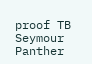proof TB Seymour Panther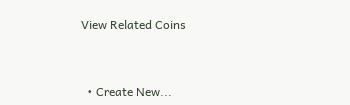View Related Coins



  • Create New...